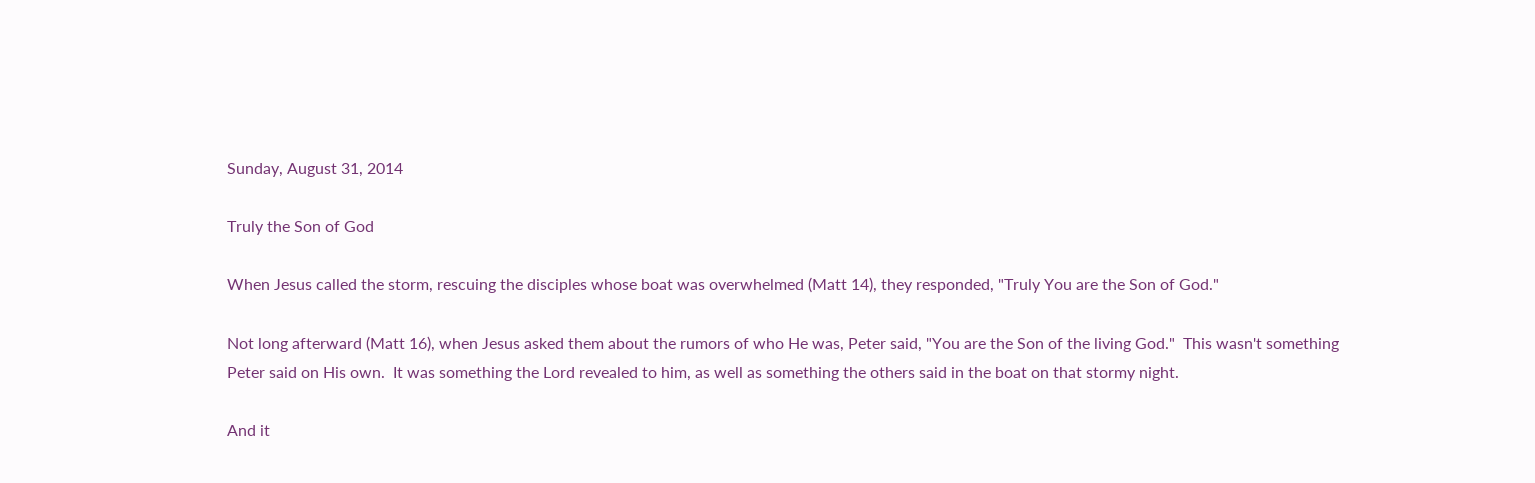Sunday, August 31, 2014

Truly the Son of God

When Jesus called the storm, rescuing the disciples whose boat was overwhelmed (Matt 14), they responded, "Truly You are the Son of God."

Not long afterward (Matt 16), when Jesus asked them about the rumors of who He was, Peter said, "You are the Son of the living God."  This wasn't something Peter said on His own.  It was something the Lord revealed to him, as well as something the others said in the boat on that stormy night.

And it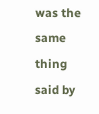was the same thing said by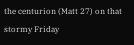the centurion (Matt 27) on that stormy Friday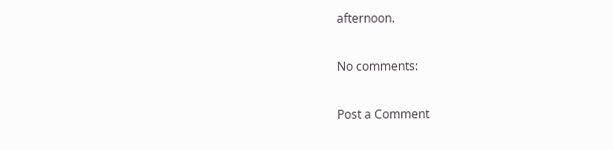afternoon.

No comments:

Post a Comment